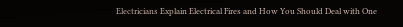Electricians Explain Electrical Fires and How You Should Deal with One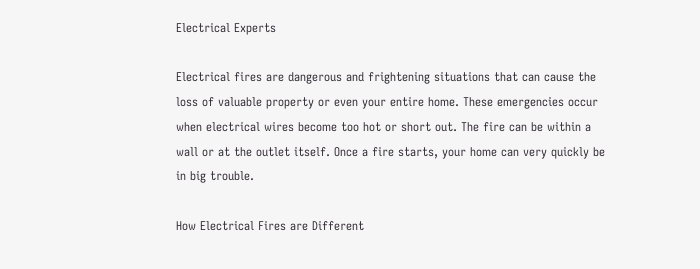Electrical Experts

Electrical fires are dangerous and frightening situations that can cause the loss of valuable property or even your entire home. These emergencies occur when electrical wires become too hot or short out. The fire can be within a wall or at the outlet itself. Once a fire starts, your home can very quickly be in big trouble.

How Electrical Fires are Different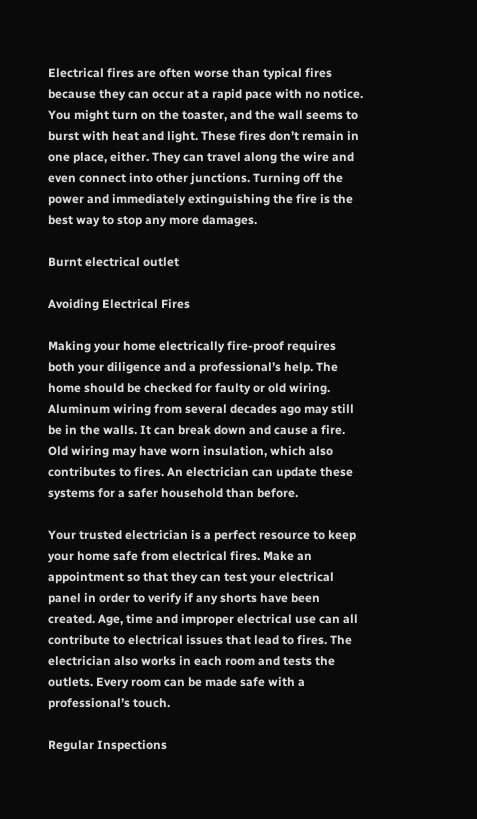Electrical fires are often worse than typical fires because they can occur at a rapid pace with no notice. You might turn on the toaster, and the wall seems to burst with heat and light. These fires don’t remain in one place, either. They can travel along the wire and even connect into other junctions. Turning off the power and immediately extinguishing the fire is the best way to stop any more damages.

Burnt electrical outlet

Avoiding Electrical Fires

Making your home electrically fire-proof requires both your diligence and a professional’s help. The home should be checked for faulty or old wiring. Aluminum wiring from several decades ago may still be in the walls. It can break down and cause a fire. Old wiring may have worn insulation, which also contributes to fires. An electrician can update these systems for a safer household than before.

Your trusted electrician is a perfect resource to keep your home safe from electrical fires. Make an appointment so that they can test your electrical panel in order to verify if any shorts have been created. Age, time and improper electrical use can all contribute to electrical issues that lead to fires. The electrician also works in each room and tests the outlets. Every room can be made safe with a professional’s touch.

Regular Inspections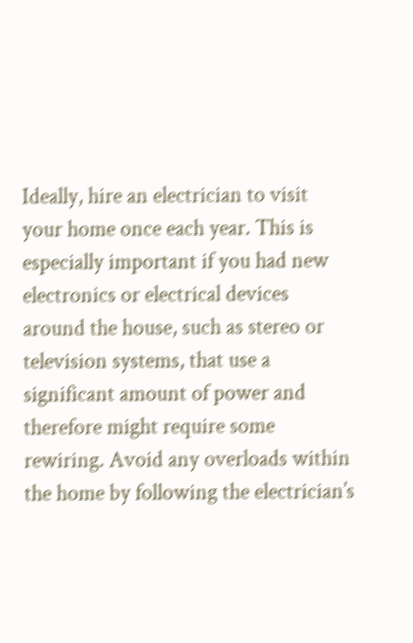Ideally, hire an electrician to visit your home once each year. This is especially important if you had new electronics or electrical devices around the house, such as stereo or television systems, that use a significant amount of power and therefore might require some rewiring. Avoid any overloads within the home by following the electrician’s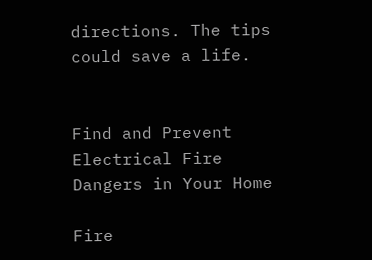directions. The tips could save a life.


Find and Prevent Electrical Fire Dangers in Your Home

Fire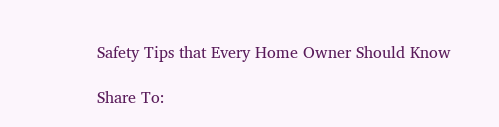Safety Tips that Every Home Owner Should Know

Share To: